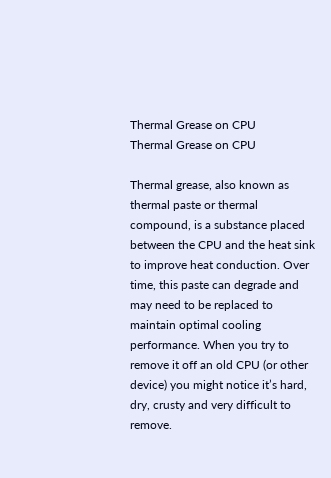Thermal Grease on CPU
Thermal Grease on CPU

Thermal grease, also known as thermal paste or thermal compound, is a substance placed between the CPU and the heat sink to improve heat conduction. Over time, this paste can degrade and may need to be replaced to maintain optimal cooling performance. When you try to remove it off an old CPU (or other device) you might notice it’s hard, dry, crusty and very difficult to remove.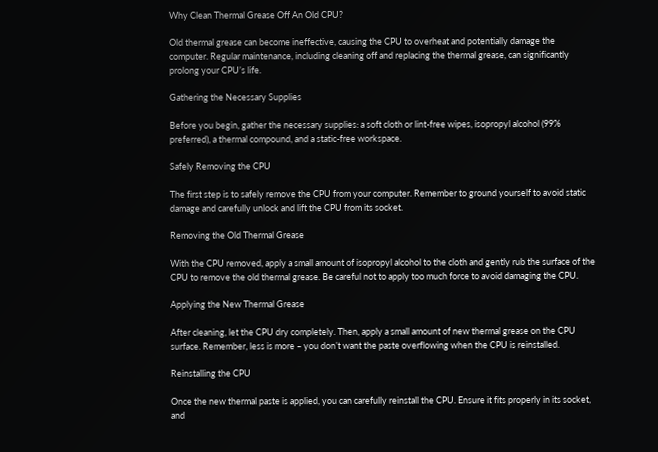Why Clean Thermal Grease Off An Old CPU?

Old thermal grease can become ineffective, causing the CPU to overheat and potentially damage the computer. Regular maintenance, including cleaning off and replacing the thermal grease, can significantly prolong your CPU’s life.

Gathering the Necessary Supplies

Before you begin, gather the necessary supplies: a soft cloth or lint-free wipes, isopropyl alcohol (99% preferred), a thermal compound, and a static-free workspace.

Safely Removing the CPU

The first step is to safely remove the CPU from your computer. Remember to ground yourself to avoid static damage and carefully unlock and lift the CPU from its socket.

Removing the Old Thermal Grease

With the CPU removed, apply a small amount of isopropyl alcohol to the cloth and gently rub the surface of the CPU to remove the old thermal grease. Be careful not to apply too much force to avoid damaging the CPU.

Applying the New Thermal Grease

After cleaning, let the CPU dry completely. Then, apply a small amount of new thermal grease on the CPU surface. Remember, less is more – you don’t want the paste overflowing when the CPU is reinstalled.

Reinstalling the CPU

Once the new thermal paste is applied, you can carefully reinstall the CPU. Ensure it fits properly in its socket, and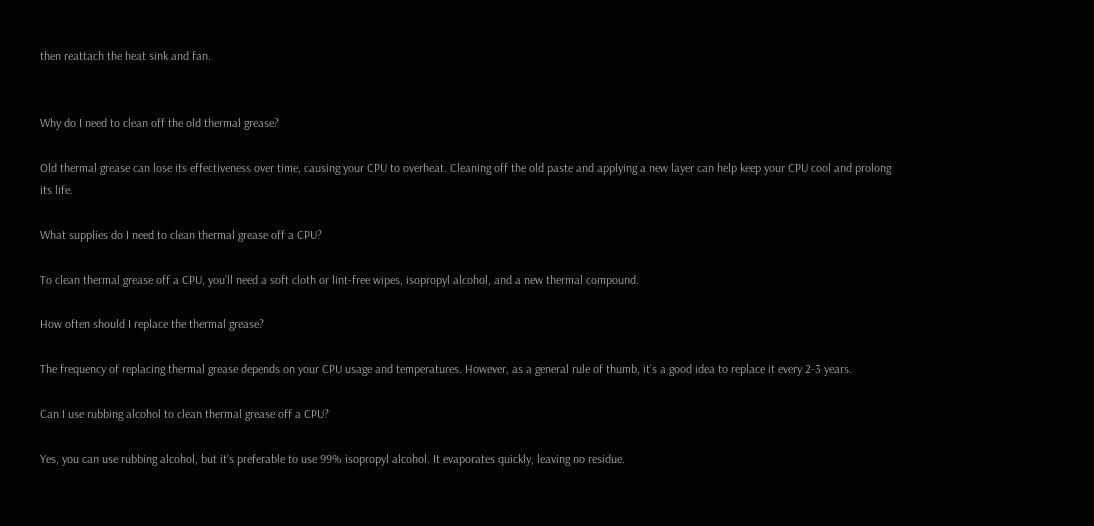then reattach the heat sink and fan.


Why do I need to clean off the old thermal grease?

Old thermal grease can lose its effectiveness over time, causing your CPU to overheat. Cleaning off the old paste and applying a new layer can help keep your CPU cool and prolong its life.

What supplies do I need to clean thermal grease off a CPU?

To clean thermal grease off a CPU, you’ll need a soft cloth or lint-free wipes, isopropyl alcohol, and a new thermal compound.

How often should I replace the thermal grease?

The frequency of replacing thermal grease depends on your CPU usage and temperatures. However, as a general rule of thumb, it’s a good idea to replace it every 2-3 years.

Can I use rubbing alcohol to clean thermal grease off a CPU?

Yes, you can use rubbing alcohol, but it’s preferable to use 99% isopropyl alcohol. It evaporates quickly, leaving no residue.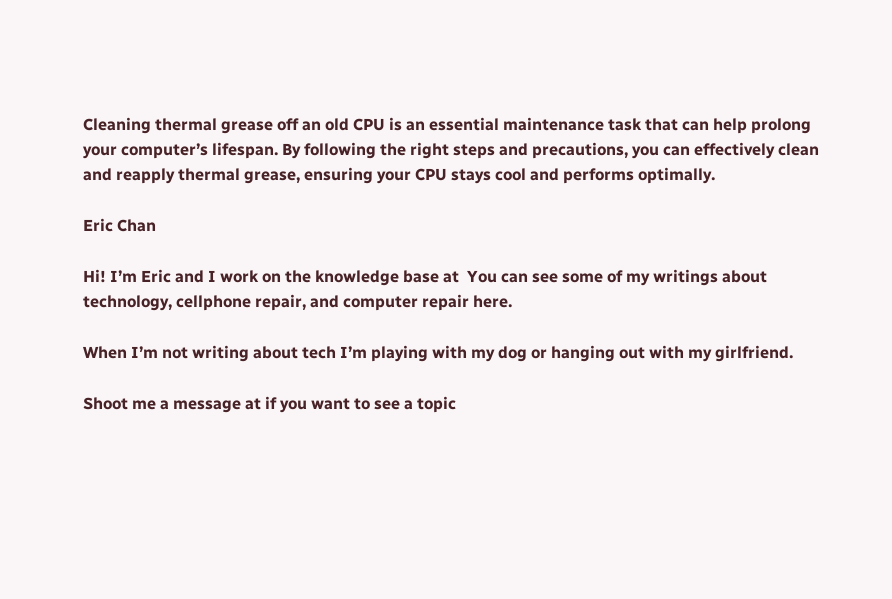Cleaning thermal grease off an old CPU is an essential maintenance task that can help prolong your computer’s lifespan. By following the right steps and precautions, you can effectively clean and reapply thermal grease, ensuring your CPU stays cool and performs optimally.

Eric Chan

Hi! I’m Eric and I work on the knowledge base at  You can see some of my writings about technology, cellphone repair, and computer repair here.

When I’m not writing about tech I’m playing with my dog or hanging out with my girlfriend.

Shoot me a message at if you want to see a topic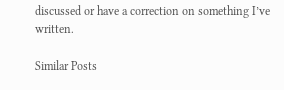discussed or have a correction on something I’ve written.

Similar Posts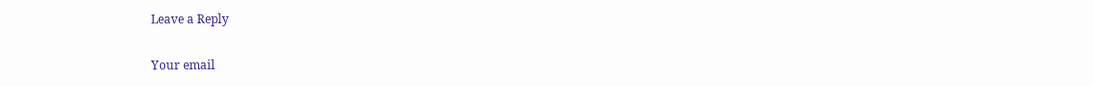Leave a Reply

Your email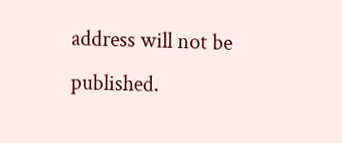address will not be published.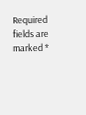Required fields are marked *